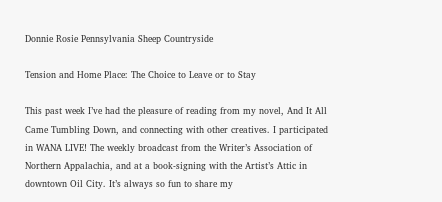Donnie Rosie Pennsylvania Sheep Countryside

Tension and Home Place: The Choice to Leave or to Stay

This past week I’ve had the pleasure of reading from my novel, And It All Came Tumbling Down, and connecting with other creatives. I participated in WANA LIVE! The weekly broadcast from the Writer’s Association of Northern Appalachia, and at a book-signing with the Artist’s Attic in downtown Oil City. It’s always so fun to share my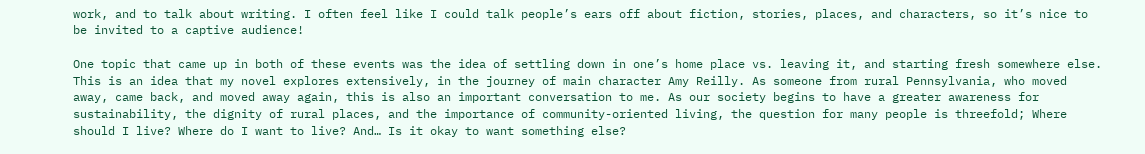work, and to talk about writing. I often feel like I could talk people’s ears off about fiction, stories, places, and characters, so it’s nice to be invited to a captive audience!

One topic that came up in both of these events was the idea of settling down in one’s home place vs. leaving it, and starting fresh somewhere else. This is an idea that my novel explores extensively, in the journey of main character Amy Reilly. As someone from rural Pennsylvania, who moved away, came back, and moved away again, this is also an important conversation to me. As our society begins to have a greater awareness for sustainability, the dignity of rural places, and the importance of community-oriented living, the question for many people is threefold; Where should I live? Where do I want to live? And… Is it okay to want something else?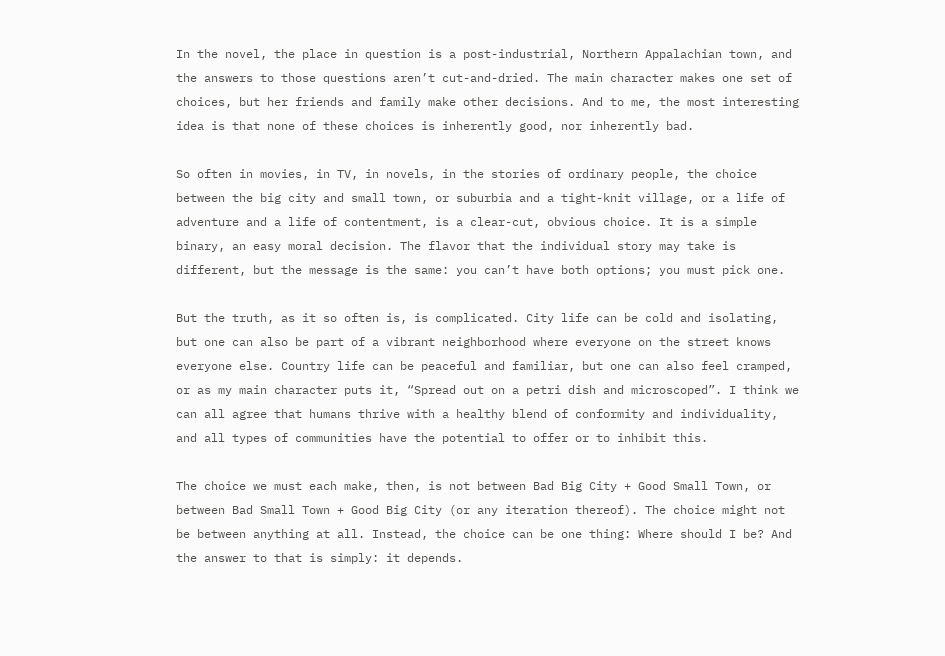In the novel, the place in question is a post-industrial, Northern Appalachian town, and the answers to those questions aren’t cut-and-dried. The main character makes one set of choices, but her friends and family make other decisions. And to me, the most interesting idea is that none of these choices is inherently good, nor inherently bad.

So often in movies, in TV, in novels, in the stories of ordinary people, the choice between the big city and small town, or suburbia and a tight-knit village, or a life of adventure and a life of contentment, is a clear-cut, obvious choice. It is a simple binary, an easy moral decision. The flavor that the individual story may take is different, but the message is the same: you can’t have both options; you must pick one.

But the truth, as it so often is, is complicated. City life can be cold and isolating, but one can also be part of a vibrant neighborhood where everyone on the street knows everyone else. Country life can be peaceful and familiar, but one can also feel cramped, or as my main character puts it, “Spread out on a petri dish and microscoped”. I think we can all agree that humans thrive with a healthy blend of conformity and individuality, and all types of communities have the potential to offer or to inhibit this.

The choice we must each make, then, is not between Bad Big City + Good Small Town, or between Bad Small Town + Good Big City (or any iteration thereof). The choice might not be between anything at all. Instead, the choice can be one thing: Where should I be? And the answer to that is simply: it depends.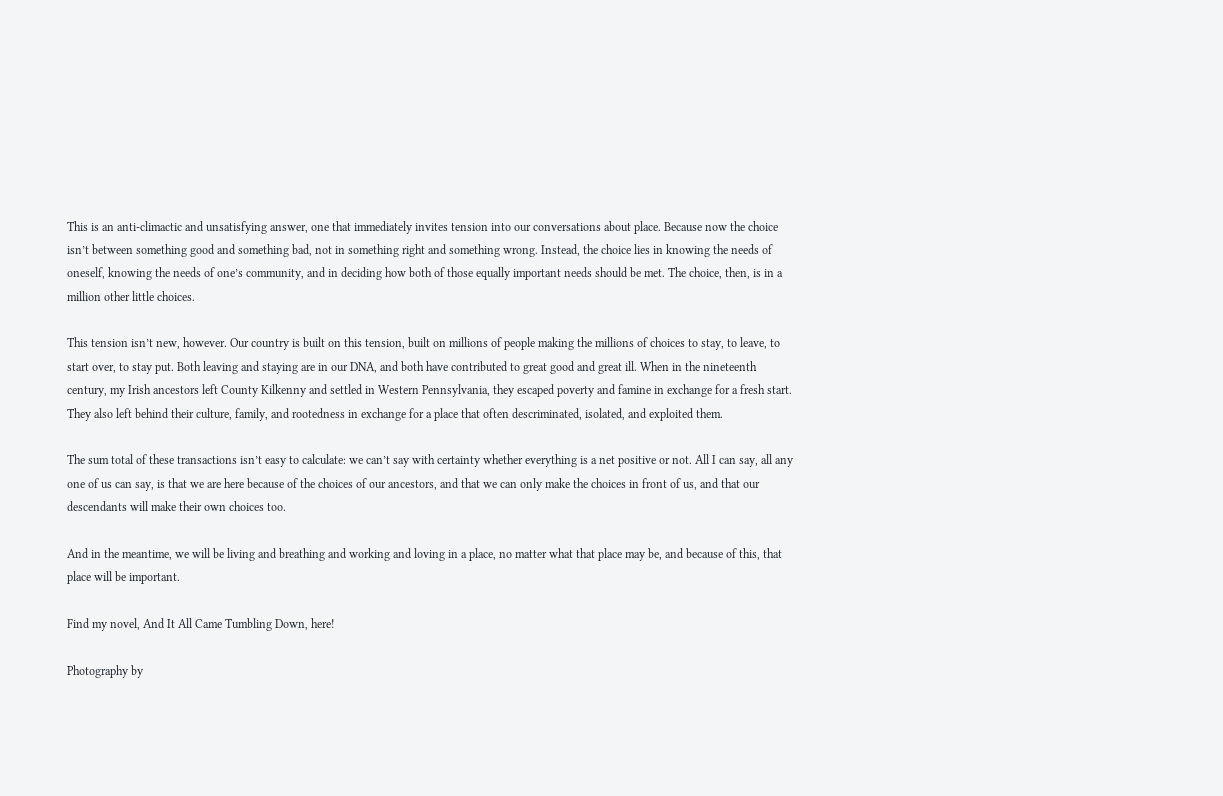This is an anti-climactic and unsatisfying answer, one that immediately invites tension into our conversations about place. Because now the choice isn’t between something good and something bad, not in something right and something wrong. Instead, the choice lies in knowing the needs of oneself, knowing the needs of one’s community, and in deciding how both of those equally important needs should be met. The choice, then, is in a million other little choices.

This tension isn’t new, however. Our country is built on this tension, built on millions of people making the millions of choices to stay, to leave, to start over, to stay put. Both leaving and staying are in our DNA, and both have contributed to great good and great ill. When in the nineteenth century, my Irish ancestors left County Kilkenny and settled in Western Pennsylvania, they escaped poverty and famine in exchange for a fresh start. They also left behind their culture, family, and rootedness in exchange for a place that often descriminated, isolated, and exploited them.

The sum total of these transactions isn’t easy to calculate: we can’t say with certainty whether everything is a net positive or not. All I can say, all any one of us can say, is that we are here because of the choices of our ancestors, and that we can only make the choices in front of us, and that our descendants will make their own choices too.

And in the meantime, we will be living and breathing and working and loving in a place, no matter what that place may be, and because of this, that place will be important.

Find my novel, And It All Came Tumbling Down, here!

Photography by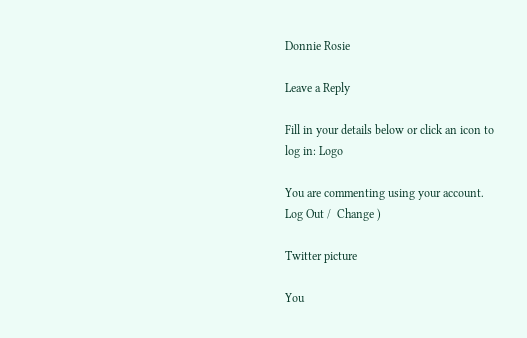Donnie Rosie

Leave a Reply

Fill in your details below or click an icon to log in: Logo

You are commenting using your account. Log Out /  Change )

Twitter picture

You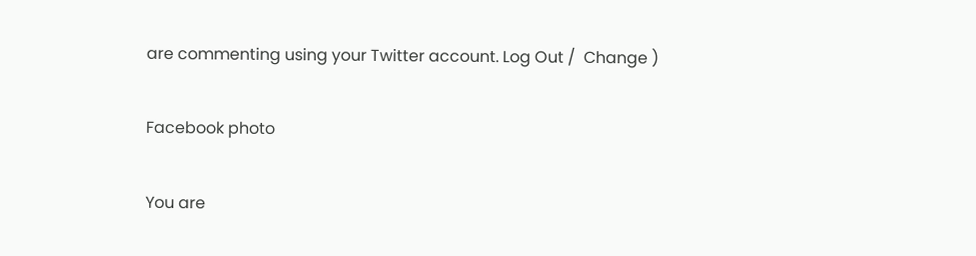are commenting using your Twitter account. Log Out /  Change )

Facebook photo

You are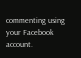commenting using your Facebook account.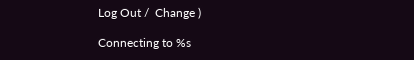Log Out /  Change )

Connecting to %s